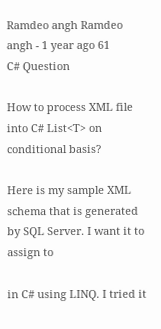Ramdeo angh Ramdeo angh - 1 year ago 61
C# Question

How to process XML file into C# List<T> on conditional basis?

Here is my sample XML schema that is generated by SQL Server. I want it to assign to

in C# using LINQ. I tried it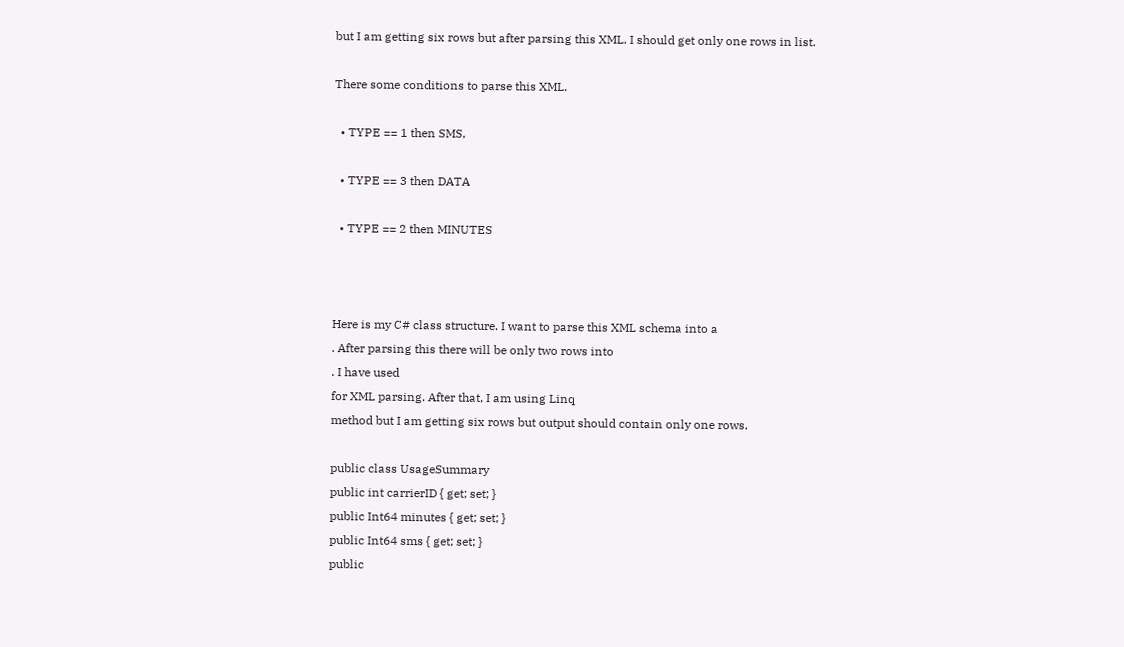but I am getting six rows but after parsing this XML. I should get only one rows in list.

There some conditions to parse this XML.

  • TYPE == 1 then SMS,

  • TYPE == 3 then DATA

  • TYPE == 2 then MINUTES



Here is my C# class structure. I want to parse this XML schema into a
. After parsing this there will be only two rows into
. I have used
for XML parsing. After that, I am using Linq
method but I am getting six rows but output should contain only one rows.

public class UsageSummary
public int carrierID { get; set; }
public Int64 minutes { get; set; }
public Int64 sms { get; set; }
public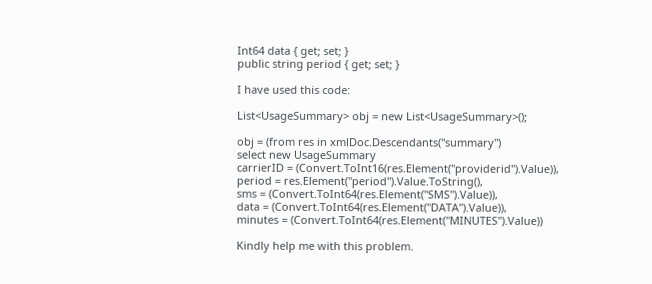Int64 data { get; set; }
public string period { get; set; }

I have used this code:

List<UsageSummary> obj = new List<UsageSummary>();

obj = (from res in xmlDoc.Descendants("summary")
select new UsageSummary
carrierID = (Convert.ToInt16(res.Element("providerid").Value)),
period = res.Element("period").Value.ToString(),
sms = (Convert.ToInt64(res.Element("SMS").Value)),
data = (Convert.ToInt64(res.Element("DATA").Value)),
minutes = (Convert.ToInt64(res.Element("MINUTES").Value))

Kindly help me with this problem.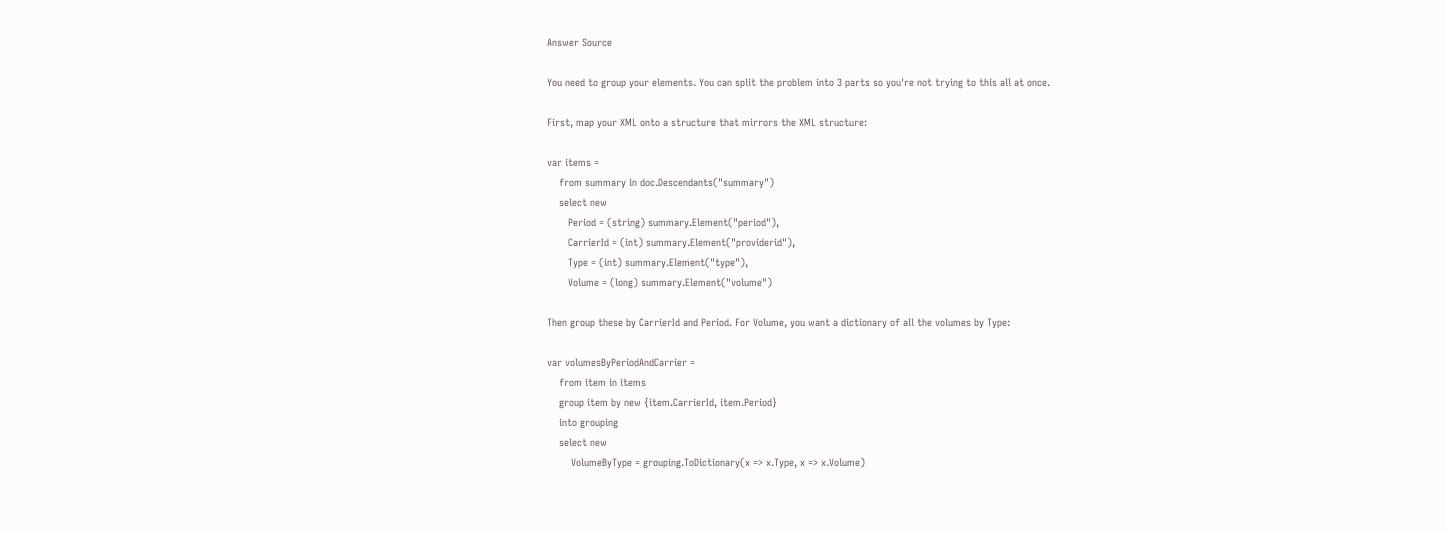Answer Source

You need to group your elements. You can split the problem into 3 parts so you're not trying to this all at once.

First, map your XML onto a structure that mirrors the XML structure:

var items =
    from summary in doc.Descendants("summary")
    select new
       Period = (string) summary.Element("period"),
       CarrierId = (int) summary.Element("providerid"),
       Type = (int) summary.Element("type"),
       Volume = (long) summary.Element("volume")

Then group these by CarrierId and Period. For Volume, you want a dictionary of all the volumes by Type:

var volumesByPeriodAndCarrier =
    from item in items
    group item by new {item.CarrierId, item.Period}
    into grouping
    select new
        VolumeByType = grouping.ToDictionary(x => x.Type, x => x.Volume)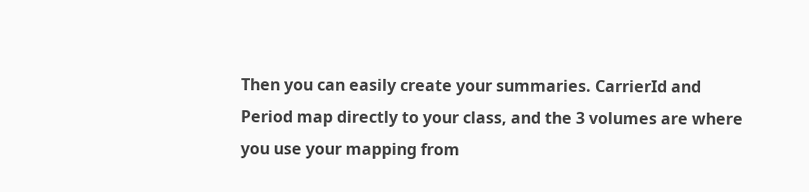Then you can easily create your summaries. CarrierId and Period map directly to your class, and the 3 volumes are where you use your mapping from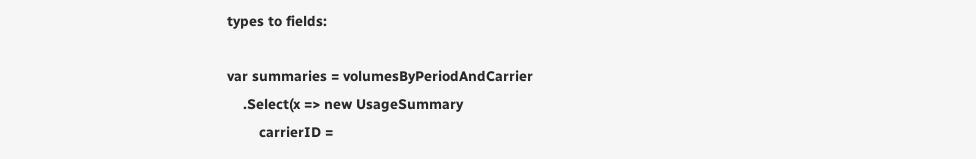types to fields:

var summaries = volumesByPeriodAndCarrier
    .Select(x => new UsageSummary
        carrierID =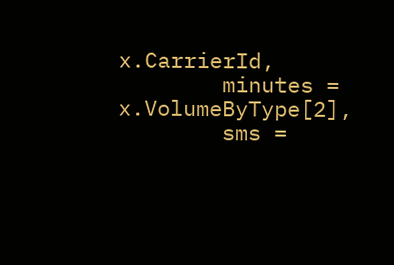x.CarrierId,
        minutes = x.VolumeByType[2],
        sms =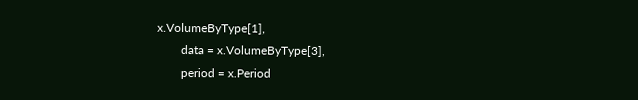x.VolumeByType[1],
        data = x.VolumeByType[3],
        period = x.Period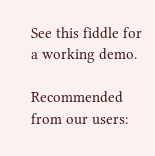See this fiddle for a working demo.

Recommended from our users: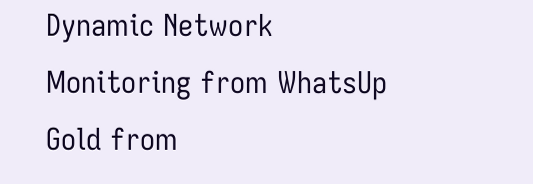Dynamic Network Monitoring from WhatsUp Gold from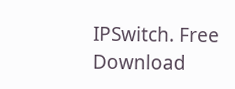IPSwitch. Free Download